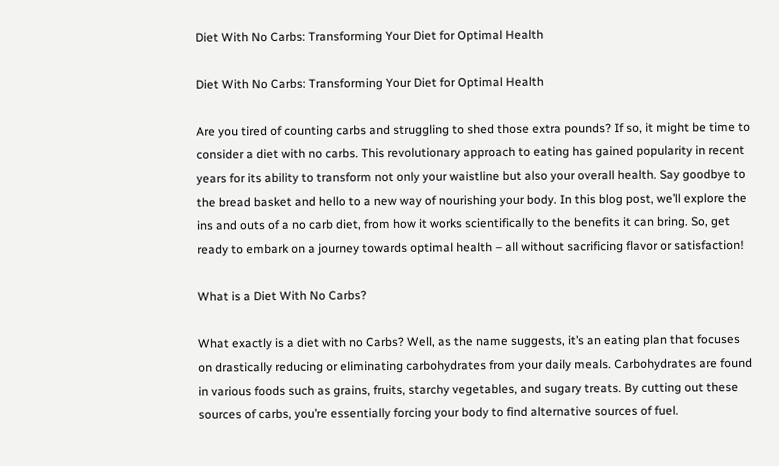Diet With No Carbs: Transforming Your Diet for Optimal Health

Diet With No Carbs: Transforming Your Diet for Optimal Health

Are you tired of counting carbs and struggling to shed those extra pounds? If so, it might be time to consider a diet with no carbs. This revolutionary approach to eating has gained popularity in recent years for its ability to transform not only your waistline but also your overall health. Say goodbye to the bread basket and hello to a new way of nourishing your body. In this blog post, we’ll explore the ins and outs of a no carb diet, from how it works scientifically to the benefits it can bring. So, get ready to embark on a journey towards optimal health – all without sacrificing flavor or satisfaction!

What is a Diet With No Carbs?

What exactly is a diet with no Carbs? Well, as the name suggests, it’s an eating plan that focuses on drastically reducing or eliminating carbohydrates from your daily meals. Carbohydrates are found in various foods such as grains, fruits, starchy vegetables, and sugary treats. By cutting out these sources of carbs, you’re essentially forcing your body to find alternative sources of fuel.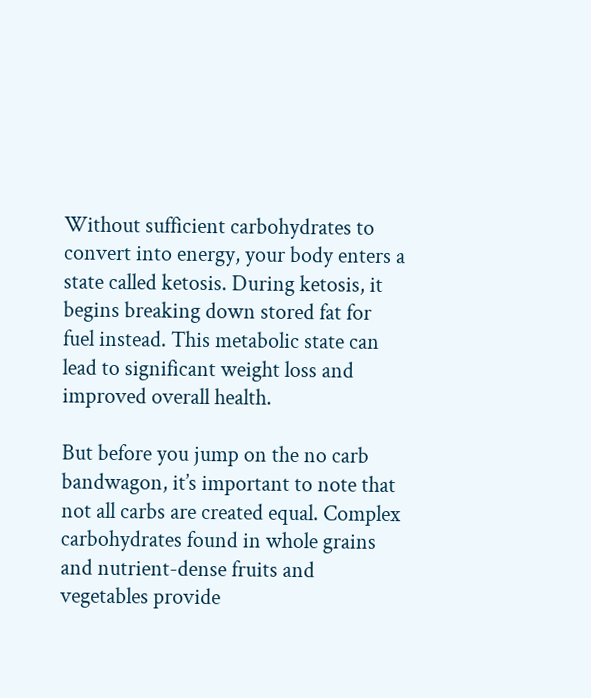Without sufficient carbohydrates to convert into energy, your body enters a state called ketosis. During ketosis, it begins breaking down stored fat for fuel instead. This metabolic state can lead to significant weight loss and improved overall health.

But before you jump on the no carb bandwagon, it’s important to note that not all carbs are created equal. Complex carbohydrates found in whole grains and nutrient-dense fruits and vegetables provide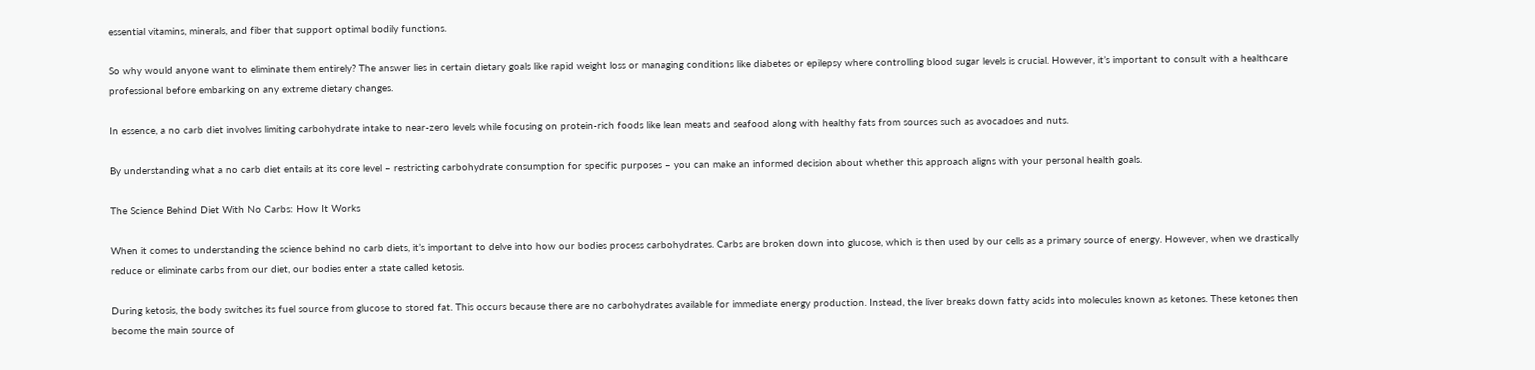essential vitamins, minerals, and fiber that support optimal bodily functions.

So why would anyone want to eliminate them entirely? The answer lies in certain dietary goals like rapid weight loss or managing conditions like diabetes or epilepsy where controlling blood sugar levels is crucial. However, it’s important to consult with a healthcare professional before embarking on any extreme dietary changes.

In essence, a no carb diet involves limiting carbohydrate intake to near-zero levels while focusing on protein-rich foods like lean meats and seafood along with healthy fats from sources such as avocadoes and nuts.

By understanding what a no carb diet entails at its core level – restricting carbohydrate consumption for specific purposes – you can make an informed decision about whether this approach aligns with your personal health goals.

The Science Behind Diet With No Carbs: How It Works

When it comes to understanding the science behind no carb diets, it’s important to delve into how our bodies process carbohydrates. Carbs are broken down into glucose, which is then used by our cells as a primary source of energy. However, when we drastically reduce or eliminate carbs from our diet, our bodies enter a state called ketosis.

During ketosis, the body switches its fuel source from glucose to stored fat. This occurs because there are no carbohydrates available for immediate energy production. Instead, the liver breaks down fatty acids into molecules known as ketones. These ketones then become the main source of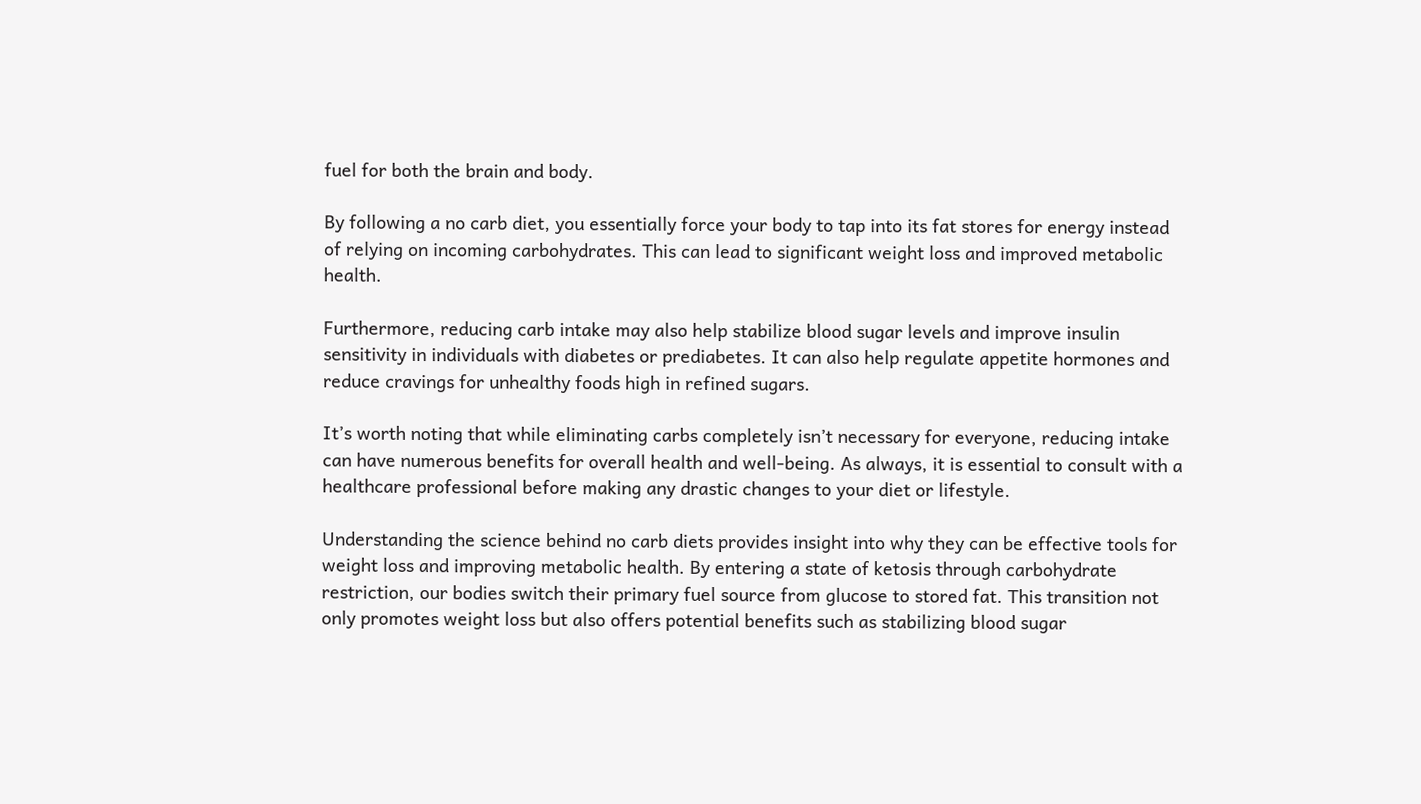fuel for both the brain and body.

By following a no carb diet, you essentially force your body to tap into its fat stores for energy instead of relying on incoming carbohydrates. This can lead to significant weight loss and improved metabolic health.

Furthermore, reducing carb intake may also help stabilize blood sugar levels and improve insulin sensitivity in individuals with diabetes or prediabetes. It can also help regulate appetite hormones and reduce cravings for unhealthy foods high in refined sugars.

It’s worth noting that while eliminating carbs completely isn’t necessary for everyone, reducing intake can have numerous benefits for overall health and well-being. As always, it is essential to consult with a healthcare professional before making any drastic changes to your diet or lifestyle.

Understanding the science behind no carb diets provides insight into why they can be effective tools for weight loss and improving metabolic health. By entering a state of ketosis through carbohydrate restriction, our bodies switch their primary fuel source from glucose to stored fat. This transition not only promotes weight loss but also offers potential benefits such as stabilizing blood sugar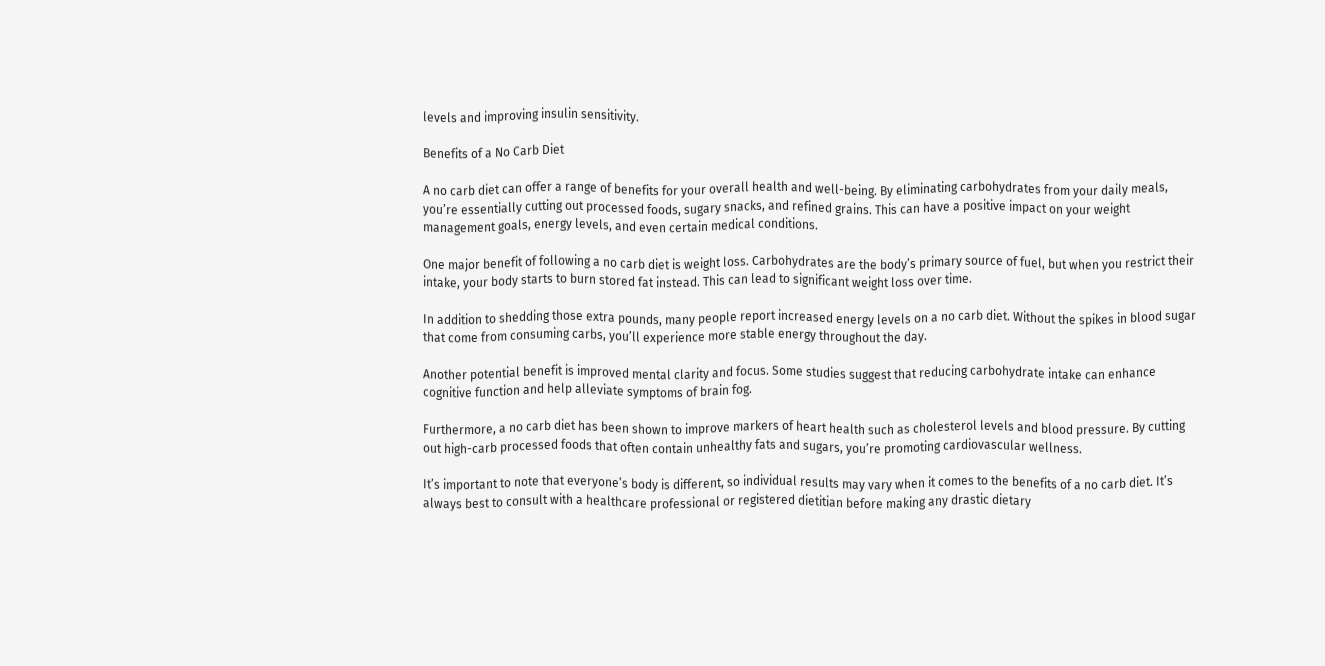levels and improving insulin sensitivity.

Benefits of a No Carb Diet

A no carb diet can offer a range of benefits for your overall health and well-being. By eliminating carbohydrates from your daily meals, you’re essentially cutting out processed foods, sugary snacks, and refined grains. This can have a positive impact on your weight management goals, energy levels, and even certain medical conditions.

One major benefit of following a no carb diet is weight loss. Carbohydrates are the body’s primary source of fuel, but when you restrict their intake, your body starts to burn stored fat instead. This can lead to significant weight loss over time.

In addition to shedding those extra pounds, many people report increased energy levels on a no carb diet. Without the spikes in blood sugar that come from consuming carbs, you’ll experience more stable energy throughout the day.

Another potential benefit is improved mental clarity and focus. Some studies suggest that reducing carbohydrate intake can enhance cognitive function and help alleviate symptoms of brain fog.

Furthermore, a no carb diet has been shown to improve markers of heart health such as cholesterol levels and blood pressure. By cutting out high-carb processed foods that often contain unhealthy fats and sugars, you’re promoting cardiovascular wellness.

It’s important to note that everyone’s body is different, so individual results may vary when it comes to the benefits of a no carb diet. It’s always best to consult with a healthcare professional or registered dietitian before making any drastic dietary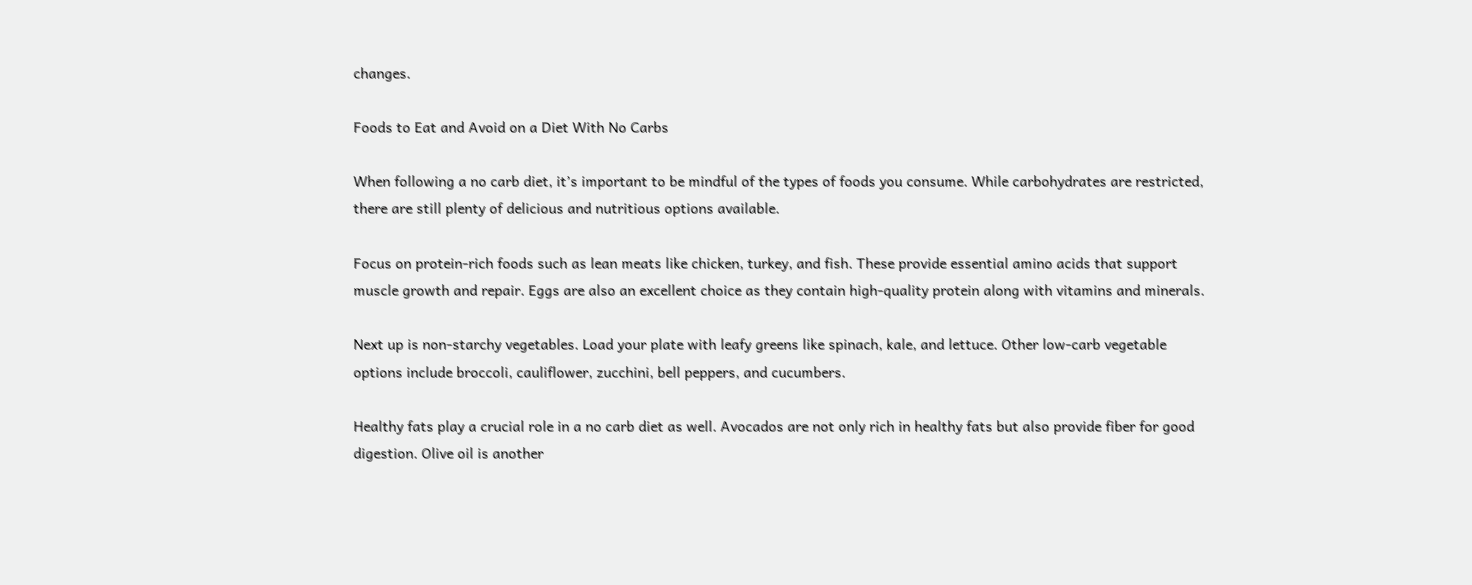changes.

Foods to Eat and Avoid on a Diet With No Carbs

When following a no carb diet, it’s important to be mindful of the types of foods you consume. While carbohydrates are restricted, there are still plenty of delicious and nutritious options available.

Focus on protein-rich foods such as lean meats like chicken, turkey, and fish. These provide essential amino acids that support muscle growth and repair. Eggs are also an excellent choice as they contain high-quality protein along with vitamins and minerals.

Next up is non-starchy vegetables. Load your plate with leafy greens like spinach, kale, and lettuce. Other low-carb vegetable options include broccoli, cauliflower, zucchini, bell peppers, and cucumbers.

Healthy fats play a crucial role in a no carb diet as well. Avocados are not only rich in healthy fats but also provide fiber for good digestion. Olive oil is another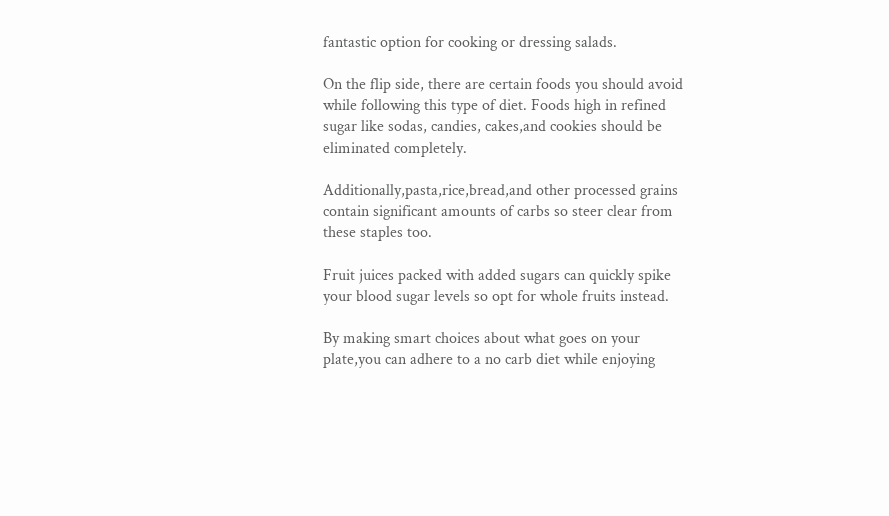fantastic option for cooking or dressing salads.

On the flip side, there are certain foods you should avoid while following this type of diet. Foods high in refined sugar like sodas, candies, cakes,and cookies should be eliminated completely.

Additionally,pasta,rice,bread,and other processed grains contain significant amounts of carbs so steer clear from these staples too.

Fruit juices packed with added sugars can quickly spike your blood sugar levels so opt for whole fruits instead.

By making smart choices about what goes on your plate,you can adhere to a no carb diet while enjoying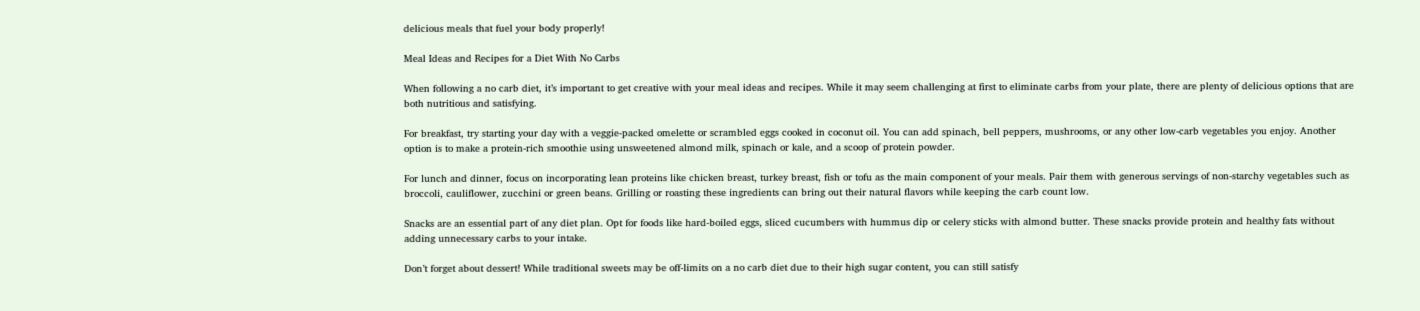delicious meals that fuel your body properly!

Meal Ideas and Recipes for a Diet With No Carbs

When following a no carb diet, it’s important to get creative with your meal ideas and recipes. While it may seem challenging at first to eliminate carbs from your plate, there are plenty of delicious options that are both nutritious and satisfying.

For breakfast, try starting your day with a veggie-packed omelette or scrambled eggs cooked in coconut oil. You can add spinach, bell peppers, mushrooms, or any other low-carb vegetables you enjoy. Another option is to make a protein-rich smoothie using unsweetened almond milk, spinach or kale, and a scoop of protein powder.

For lunch and dinner, focus on incorporating lean proteins like chicken breast, turkey breast, fish or tofu as the main component of your meals. Pair them with generous servings of non-starchy vegetables such as broccoli, cauliflower, zucchini or green beans. Grilling or roasting these ingredients can bring out their natural flavors while keeping the carb count low.

Snacks are an essential part of any diet plan. Opt for foods like hard-boiled eggs, sliced cucumbers with hummus dip or celery sticks with almond butter. These snacks provide protein and healthy fats without adding unnecessary carbs to your intake.

Don’t forget about dessert! While traditional sweets may be off-limits on a no carb diet due to their high sugar content, you can still satisfy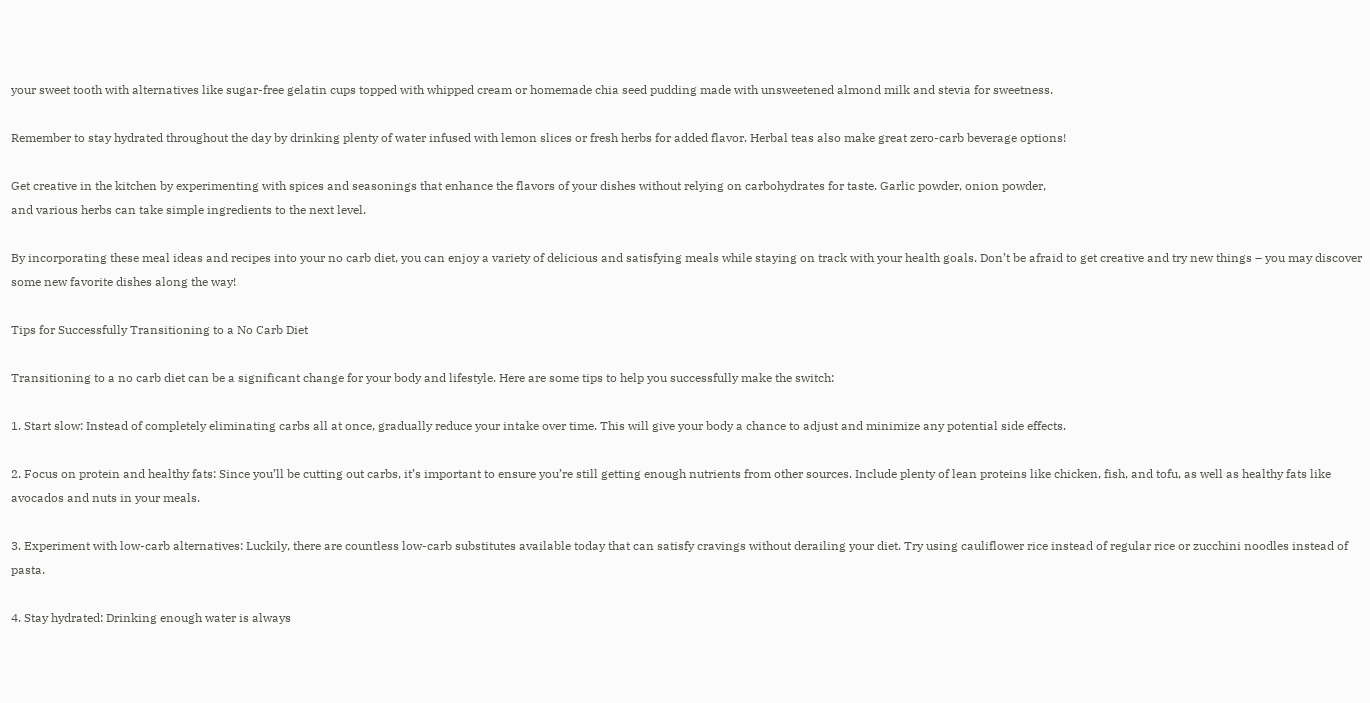your sweet tooth with alternatives like sugar-free gelatin cups topped with whipped cream or homemade chia seed pudding made with unsweetened almond milk and stevia for sweetness.

Remember to stay hydrated throughout the day by drinking plenty of water infused with lemon slices or fresh herbs for added flavor. Herbal teas also make great zero-carb beverage options!

Get creative in the kitchen by experimenting with spices and seasonings that enhance the flavors of your dishes without relying on carbohydrates for taste. Garlic powder, onion powder,
and various herbs can take simple ingredients to the next level.

By incorporating these meal ideas and recipes into your no carb diet, you can enjoy a variety of delicious and satisfying meals while staying on track with your health goals. Don’t be afraid to get creative and try new things – you may discover some new favorite dishes along the way!

Tips for Successfully Transitioning to a No Carb Diet

Transitioning to a no carb diet can be a significant change for your body and lifestyle. Here are some tips to help you successfully make the switch:

1. Start slow: Instead of completely eliminating carbs all at once, gradually reduce your intake over time. This will give your body a chance to adjust and minimize any potential side effects.

2. Focus on protein and healthy fats: Since you’ll be cutting out carbs, it’s important to ensure you’re still getting enough nutrients from other sources. Include plenty of lean proteins like chicken, fish, and tofu, as well as healthy fats like avocados and nuts in your meals.

3. Experiment with low-carb alternatives: Luckily, there are countless low-carb substitutes available today that can satisfy cravings without derailing your diet. Try using cauliflower rice instead of regular rice or zucchini noodles instead of pasta.

4. Stay hydrated: Drinking enough water is always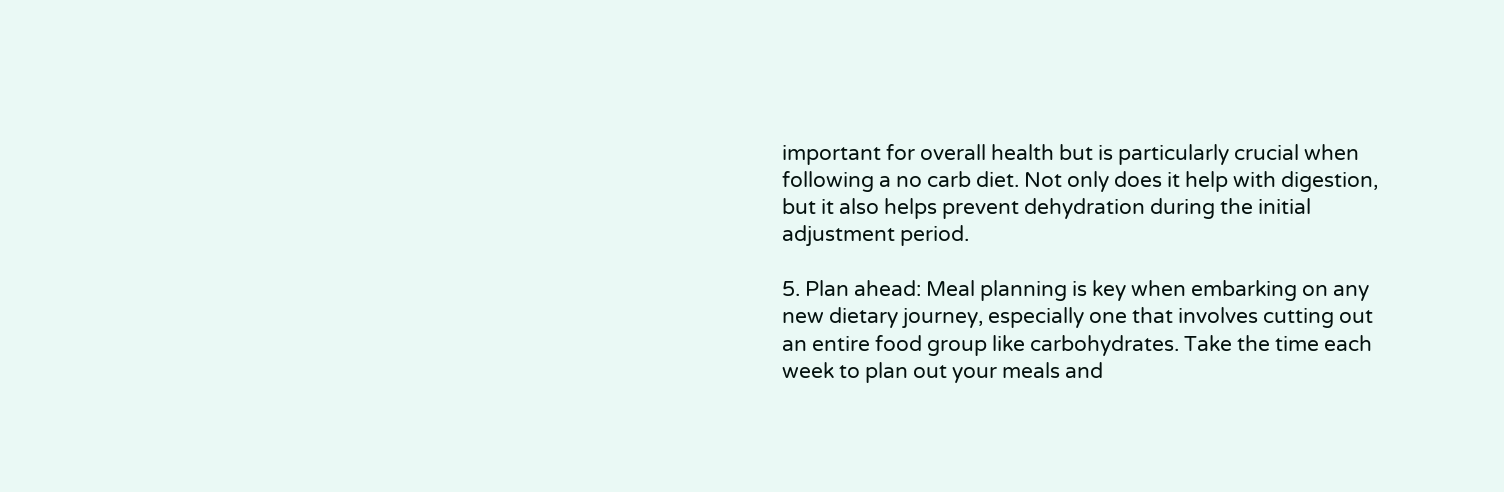important for overall health but is particularly crucial when following a no carb diet. Not only does it help with digestion, but it also helps prevent dehydration during the initial adjustment period.

5. Plan ahead: Meal planning is key when embarking on any new dietary journey, especially one that involves cutting out an entire food group like carbohydrates. Take the time each week to plan out your meals and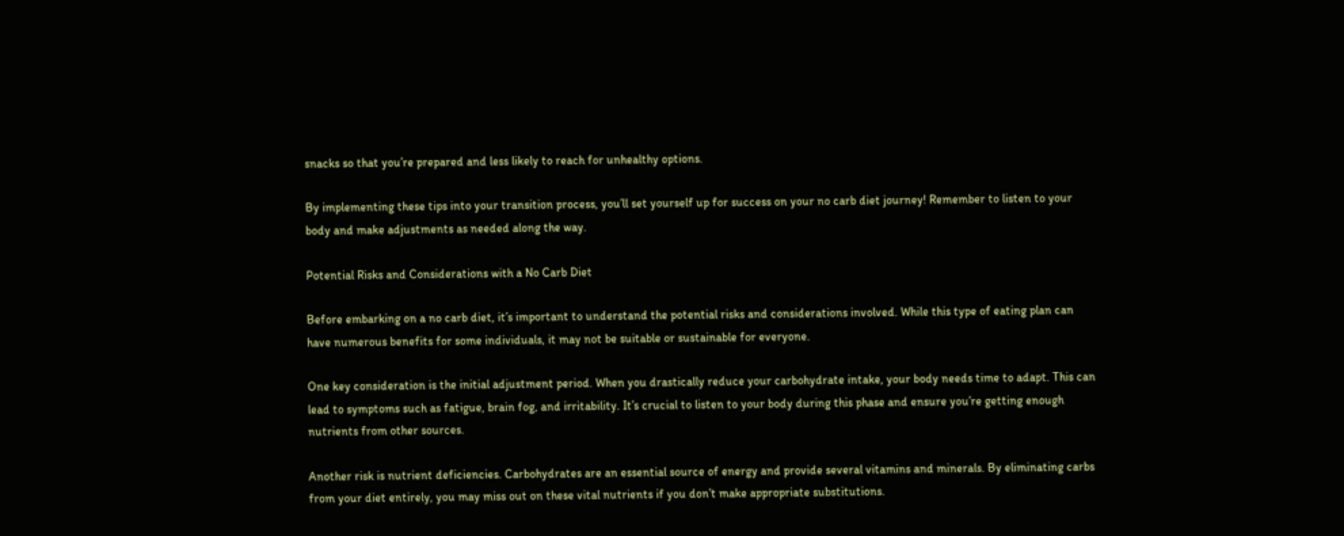snacks so that you’re prepared and less likely to reach for unhealthy options.

By implementing these tips into your transition process, you’ll set yourself up for success on your no carb diet journey! Remember to listen to your body and make adjustments as needed along the way.

Potential Risks and Considerations with a No Carb Diet

Before embarking on a no carb diet, it’s important to understand the potential risks and considerations involved. While this type of eating plan can have numerous benefits for some individuals, it may not be suitable or sustainable for everyone.

One key consideration is the initial adjustment period. When you drastically reduce your carbohydrate intake, your body needs time to adapt. This can lead to symptoms such as fatigue, brain fog, and irritability. It’s crucial to listen to your body during this phase and ensure you’re getting enough nutrients from other sources.

Another risk is nutrient deficiencies. Carbohydrates are an essential source of energy and provide several vitamins and minerals. By eliminating carbs from your diet entirely, you may miss out on these vital nutrients if you don’t make appropriate substitutions.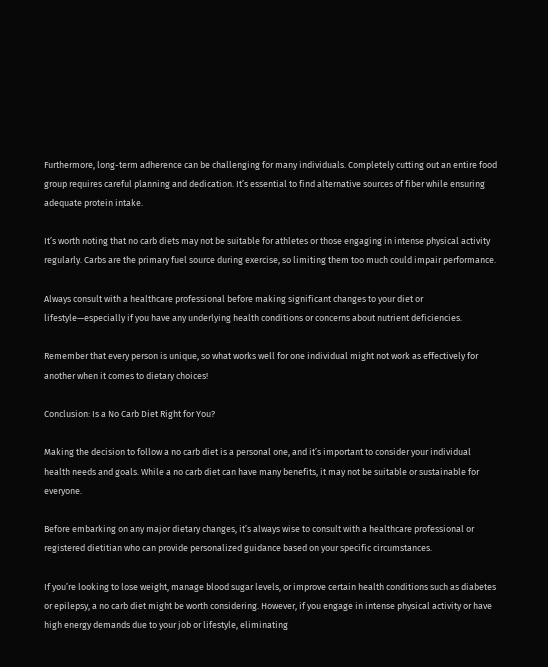Furthermore, long-term adherence can be challenging for many individuals. Completely cutting out an entire food group requires careful planning and dedication. It’s essential to find alternative sources of fiber while ensuring adequate protein intake.

It’s worth noting that no carb diets may not be suitable for athletes or those engaging in intense physical activity regularly. Carbs are the primary fuel source during exercise, so limiting them too much could impair performance.

Always consult with a healthcare professional before making significant changes to your diet or lifestyle—especially if you have any underlying health conditions or concerns about nutrient deficiencies.

Remember that every person is unique, so what works well for one individual might not work as effectively for another when it comes to dietary choices!

Conclusion: Is a No Carb Diet Right for You?

Making the decision to follow a no carb diet is a personal one, and it’s important to consider your individual health needs and goals. While a no carb diet can have many benefits, it may not be suitable or sustainable for everyone.

Before embarking on any major dietary changes, it’s always wise to consult with a healthcare professional or registered dietitian who can provide personalized guidance based on your specific circumstances.

If you’re looking to lose weight, manage blood sugar levels, or improve certain health conditions such as diabetes or epilepsy, a no carb diet might be worth considering. However, if you engage in intense physical activity or have high energy demands due to your job or lifestyle, eliminating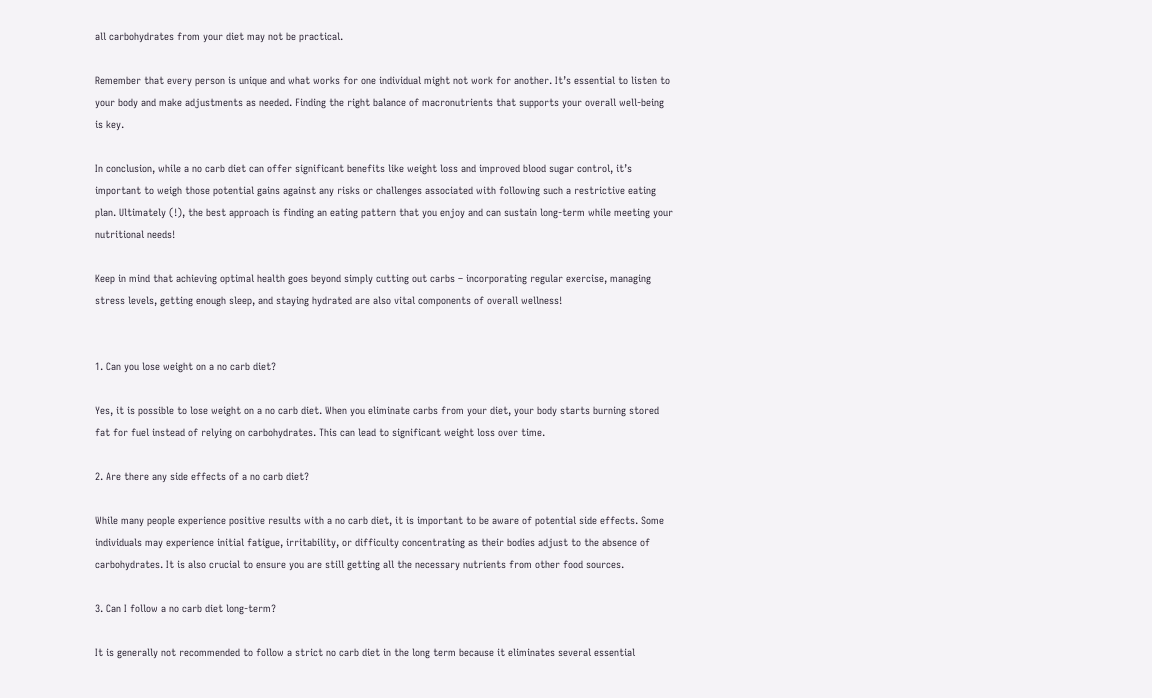all carbohydrates from your diet may not be practical.

Remember that every person is unique and what works for one individual might not work for another. It’s essential to listen to your body and make adjustments as needed. Finding the right balance of macronutrients that supports your overall well-being is key.

In conclusion, while a no carb diet can offer significant benefits like weight loss and improved blood sugar control, it’s important to weigh those potential gains against any risks or challenges associated with following such a restrictive eating plan. Ultimately (!), the best approach is finding an eating pattern that you enjoy and can sustain long-term while meeting your nutritional needs!

Keep in mind that achieving optimal health goes beyond simply cutting out carbs – incorporating regular exercise, managing stress levels, getting enough sleep, and staying hydrated are also vital components of overall wellness!


1. Can you lose weight on a no carb diet?

Yes, it is possible to lose weight on a no carb diet. When you eliminate carbs from your diet, your body starts burning stored fat for fuel instead of relying on carbohydrates. This can lead to significant weight loss over time.

2. Are there any side effects of a no carb diet?

While many people experience positive results with a no carb diet, it is important to be aware of potential side effects. Some individuals may experience initial fatigue, irritability, or difficulty concentrating as their bodies adjust to the absence of carbohydrates. It is also crucial to ensure you are still getting all the necessary nutrients from other food sources.

3. Can I follow a no carb diet long-term?

It is generally not recommended to follow a strict no carb diet in the long term because it eliminates several essential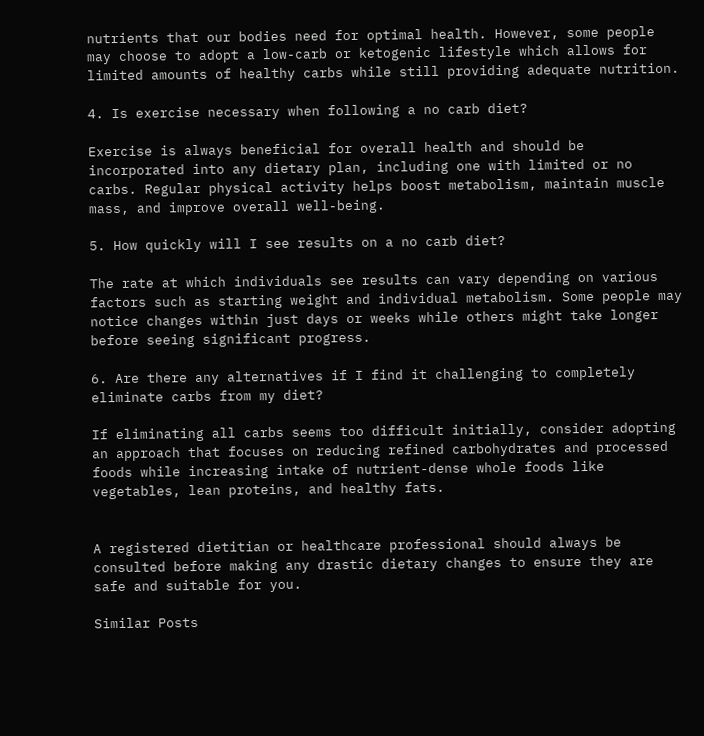nutrients that our bodies need for optimal health. However, some people may choose to adopt a low-carb or ketogenic lifestyle which allows for limited amounts of healthy carbs while still providing adequate nutrition.

4. Is exercise necessary when following a no carb diet?

Exercise is always beneficial for overall health and should be incorporated into any dietary plan, including one with limited or no carbs. Regular physical activity helps boost metabolism, maintain muscle mass, and improve overall well-being.

5. How quickly will I see results on a no carb diet?

The rate at which individuals see results can vary depending on various factors such as starting weight and individual metabolism. Some people may notice changes within just days or weeks while others might take longer before seeing significant progress.

6. Are there any alternatives if I find it challenging to completely eliminate carbs from my diet?

If eliminating all carbs seems too difficult initially, consider adopting an approach that focuses on reducing refined carbohydrates and processed foods while increasing intake of nutrient-dense whole foods like vegetables, lean proteins, and healthy fats.


A registered dietitian or healthcare professional should always be consulted before making any drastic dietary changes to ensure they are safe and suitable for you.

Similar Posts